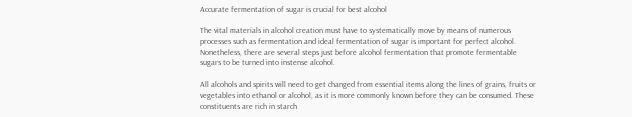Accurate fermentation of sugar is crucial for best alcohol

The vital materials in alcohol creation must have to systematically move by means of numerous processes such as fermentation and ideal fermentation of sugar is important for perfect alcohol. Nonetheless, there are several steps just before alcohol fermentation that promote fermentable sugars to be turned into instense alcohol.

All alcohols and spirits will need to get changed from essential items along the lines of grains, fruits or vegetables into ethanol or alcohol, as it is more commonly known before they can be consumed. These constituents are rich in starch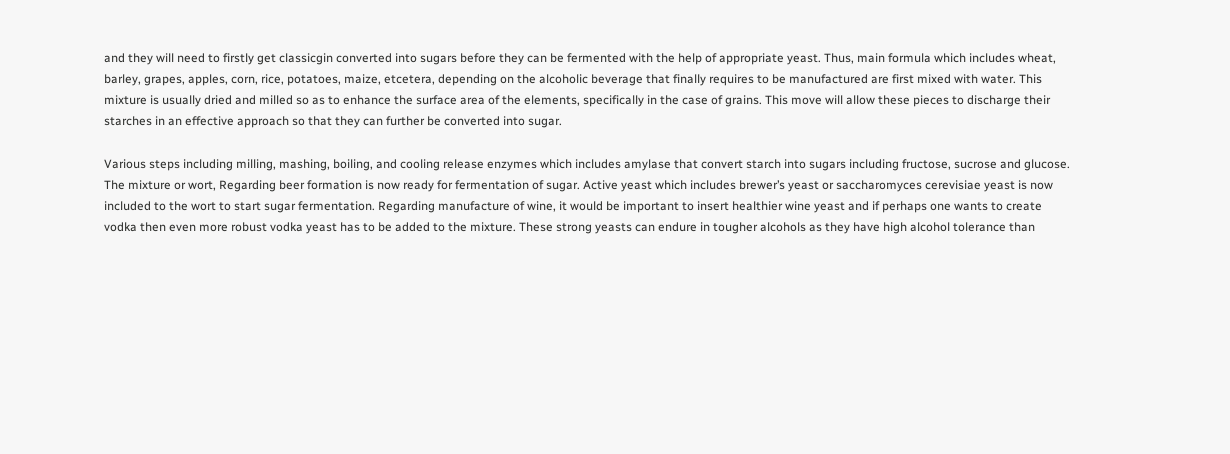and they will need to firstly get classicgin converted into sugars before they can be fermented with the help of appropriate yeast. Thus, main formula which includes wheat, barley, grapes, apples, corn, rice, potatoes, maize, etcetera, depending on the alcoholic beverage that finally requires to be manufactured are first mixed with water. This mixture is usually dried and milled so as to enhance the surface area of the elements, specifically in the case of grains. This move will allow these pieces to discharge their starches in an effective approach so that they can further be converted into sugar.

Various steps including milling, mashing, boiling, and cooling release enzymes which includes amylase that convert starch into sugars including fructose, sucrose and glucose. The mixture or wort, Regarding beer formation is now ready for fermentation of sugar. Active yeast which includes brewer’s yeast or saccharomyces cerevisiae yeast is now included to the wort to start sugar fermentation. Regarding manufacture of wine, it would be important to insert healthier wine yeast and if perhaps one wants to create vodka then even more robust vodka yeast has to be added to the mixture. These strong yeasts can endure in tougher alcohols as they have high alcohol tolerance than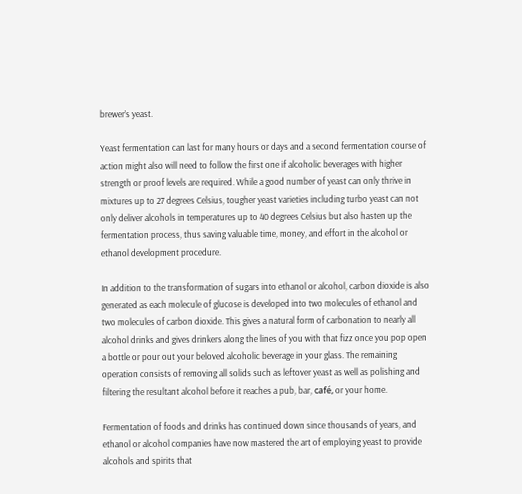brewer’s yeast.

Yeast fermentation can last for many hours or days and a second fermentation course of action might also will need to follow the first one if alcoholic beverages with higher strength or proof levels are required. While a good number of yeast can only thrive in mixtures up to 27 degrees Celsius, tougher yeast varieties including turbo yeast can not only deliver alcohols in temperatures up to 40 degrees Celsius but also hasten up the fermentation process, thus saving valuable time, money, and effort in the alcohol or ethanol development procedure.

In addition to the transformation of sugars into ethanol or alcohol, carbon dioxide is also generated as each molecule of glucose is developed into two molecules of ethanol and two molecules of carbon dioxide. This gives a natural form of carbonation to nearly all alcohol drinks and gives drinkers along the lines of you with that fizz once you pop open a bottle or pour out your beloved alcoholic beverage in your glass. The remaining operation consists of removing all solids such as leftover yeast as well as polishing and filtering the resultant alcohol before it reaches a pub, bar, café, or your home.

Fermentation of foods and drinks has continued down since thousands of years, and ethanol or alcohol companies have now mastered the art of employing yeast to provide alcohols and spirits that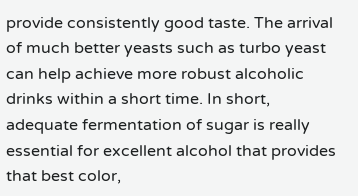provide consistently good taste. The arrival of much better yeasts such as turbo yeast can help achieve more robust alcoholic drinks within a short time. In short, adequate fermentation of sugar is really essential for excellent alcohol that provides that best color,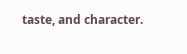taste, and character.